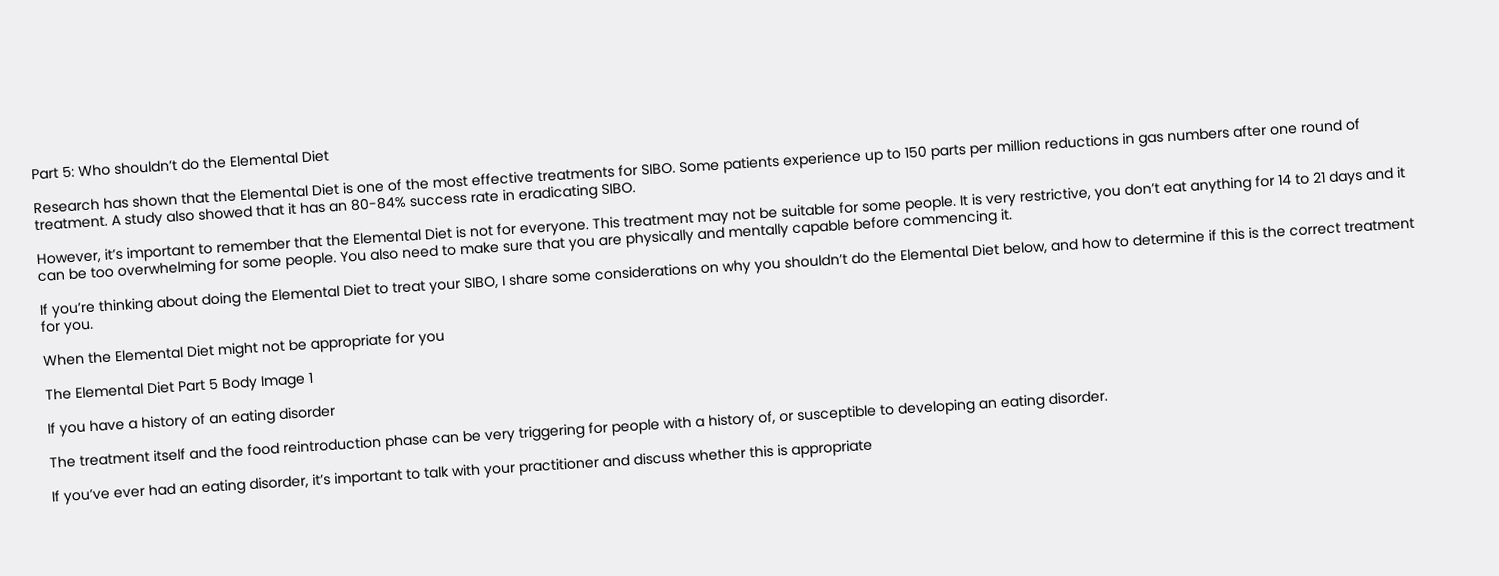Part 5: Who shouldn’t do the Elemental Diet

Research has shown that the Elemental Diet is one of the most effective treatments for SIBO. Some patients experience up to 150 parts per million reductions in gas numbers after one round of treatment. A study also showed that it has an 80-84% success rate in eradicating SIBO.

However, it’s important to remember that the Elemental Diet is not for everyone. This treatment may not be suitable for some people. It is very restrictive, you don’t eat anything for 14 to 21 days and it can be too overwhelming for some people. You also need to make sure that you are physically and mentally capable before commencing it.

If you’re thinking about doing the Elemental Diet to treat your SIBO, I share some considerations on why you shouldn’t do the Elemental Diet below, and how to determine if this is the correct treatment for you.

When the Elemental Diet might not be appropriate for you

The Elemental Diet Part 5 Body Image 1

If you have a history of an eating disorder

The treatment itself and the food reintroduction phase can be very triggering for people with a history of, or susceptible to developing an eating disorder.

If you’ve ever had an eating disorder, it’s important to talk with your practitioner and discuss whether this is appropriate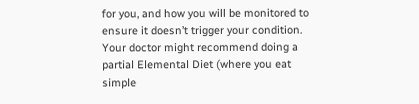for you, and how you will be monitored to ensure it doesn’t trigger your condition. Your doctor might recommend doing a partial Elemental Diet (where you eat simple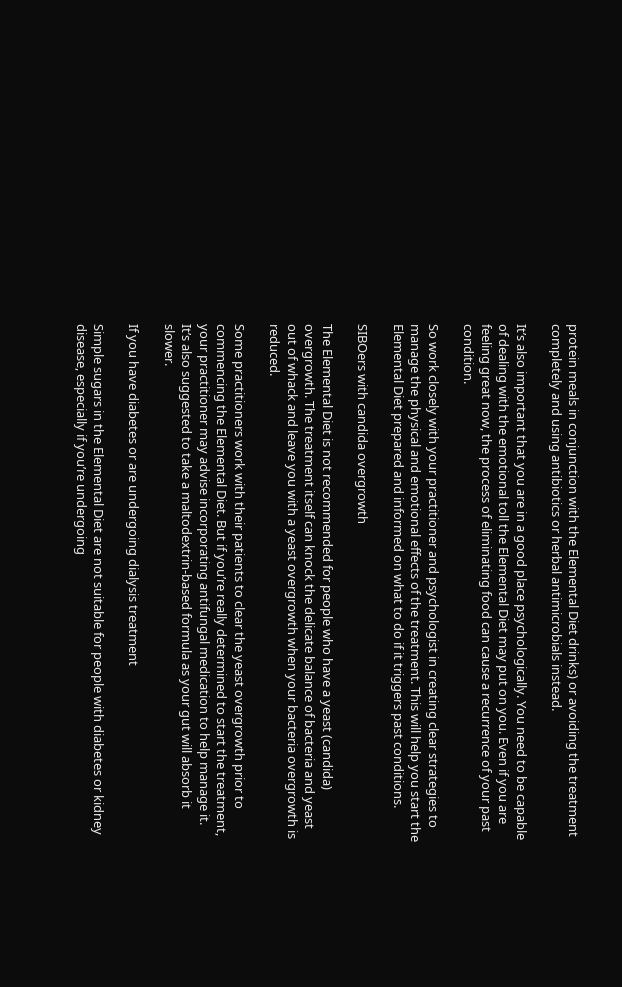protein meals in conjunction with the Elemental Diet drinks) or avoiding the treatment completely and using antibiotics or herbal antimicrobials instead.

It’s also important that you are in a good place psychologically. You need to be capable of dealing with the emotional toll the Elemental Diet may put on you. Even if you are feeling great now, the process of eliminating food can cause a recurrence of your past condition.

So work closely with your practitioner and psychologist in creating clear strategies to manage the physical and emotional effects of the treatment. This will help you start the Elemental Diet prepared and informed on what to do if it triggers past conditions.

SIBOers with candida overgrowth

The Elemental Diet is not recommended for people who have a yeast (candida) overgrowth. The treatment itself can knock the delicate balance of bacteria and yeast out of whack and leave you with a yeast overgrowth when your bacteria overgrowth is reduced.

Some practitioners work with their patients to clear the yeast overgrowth prior to commencing the Elemental Diet. But if you’re really determined to start the treatment, your practitioner may advise incorporating antifungal medication to help manage it. It’s also suggested to take a maltodextrin-based formula as your gut will absorb it slower.

If you have diabetes or are undergoing dialysis treatment

Simple sugars in the Elemental Diet are not suitable for people with diabetes or kidney disease, especially if you’re undergoing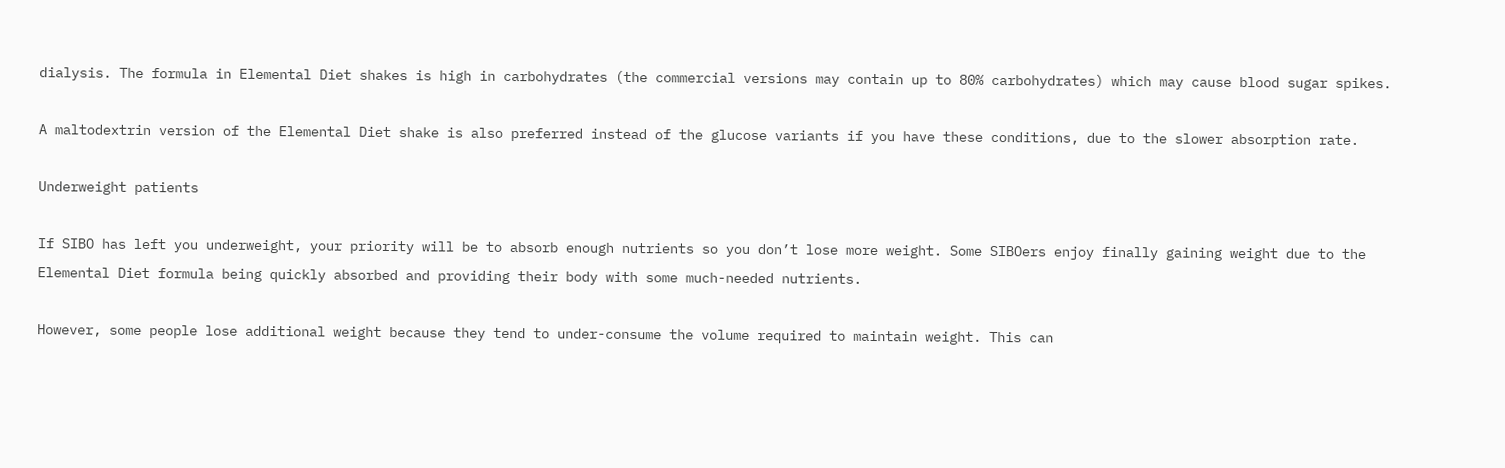dialysis. The formula in Elemental Diet shakes is high in carbohydrates (the commercial versions may contain up to 80% carbohydrates) which may cause blood sugar spikes.

A maltodextrin version of the Elemental Diet shake is also preferred instead of the glucose variants if you have these conditions, due to the slower absorption rate.

Underweight patients

If SIBO has left you underweight, your priority will be to absorb enough nutrients so you don’t lose more weight. Some SIBOers enjoy finally gaining weight due to the Elemental Diet formula being quickly absorbed and providing their body with some much-needed nutrients.

However, some people lose additional weight because they tend to under-consume the volume required to maintain weight. This can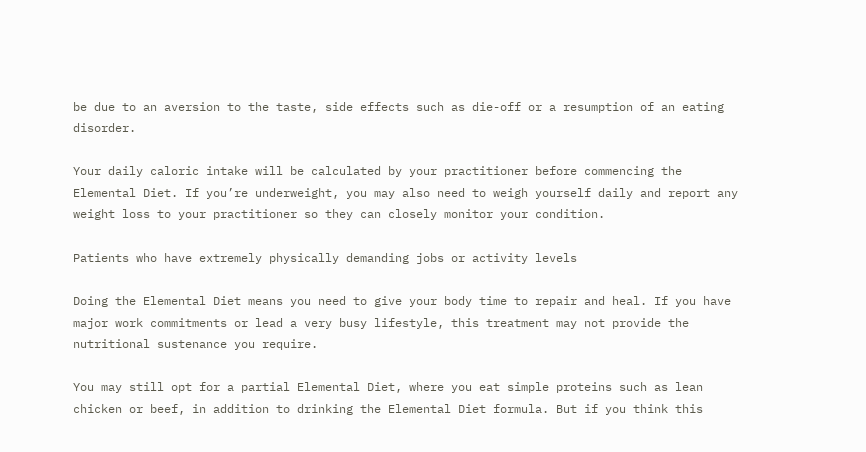be due to an aversion to the taste, side effects such as die-off or a resumption of an eating disorder.

Your daily caloric intake will be calculated by your practitioner before commencing the Elemental Diet. If you’re underweight, you may also need to weigh yourself daily and report any weight loss to your practitioner so they can closely monitor your condition.

Patients who have extremely physically demanding jobs or activity levels

Doing the Elemental Diet means you need to give your body time to repair and heal. If you have major work commitments or lead a very busy lifestyle, this treatment may not provide the nutritional sustenance you require.

You may still opt for a partial Elemental Diet, where you eat simple proteins such as lean chicken or beef, in addition to drinking the Elemental Diet formula. But if you think this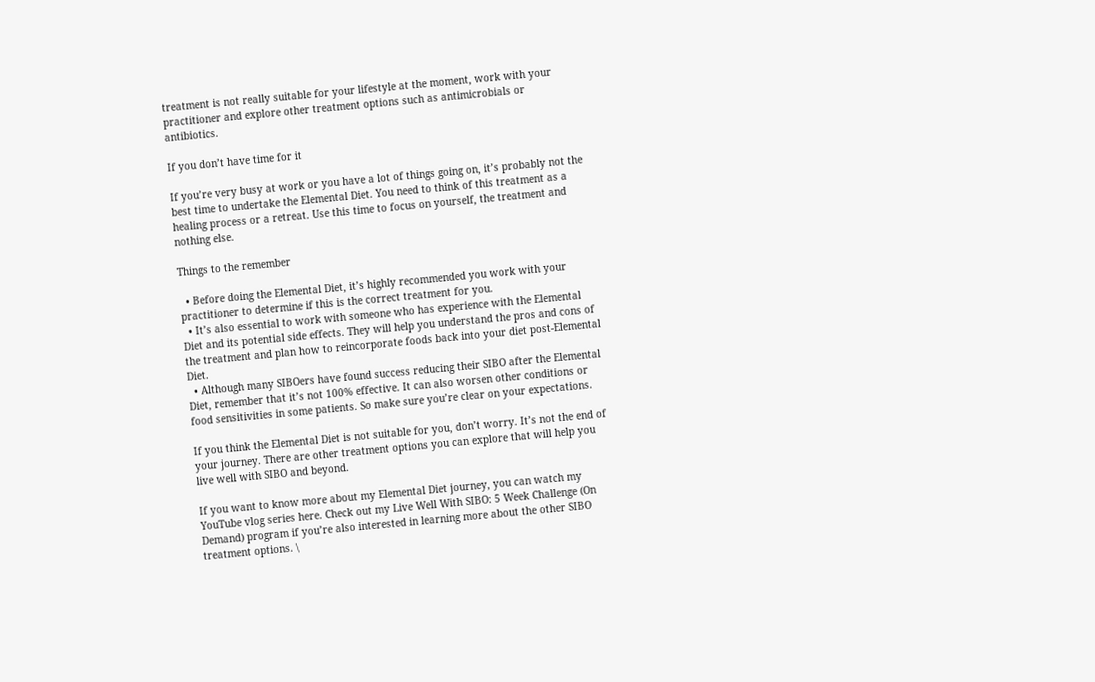treatment is not really suitable for your lifestyle at the moment, work with your practitioner and explore other treatment options such as antimicrobials or antibiotics.

If you don’t have time for it

If you’re very busy at work or you have a lot of things going on, it’s probably not the best time to undertake the Elemental Diet. You need to think of this treatment as a healing process or a retreat. Use this time to focus on yourself, the treatment and nothing else.

Things to the remember

  • Before doing the Elemental Diet, it’s highly recommended you work with your practitioner to determine if this is the correct treatment for you.
  • It’s also essential to work with someone who has experience with the Elemental Diet and its potential side effects. They will help you understand the pros and cons of the treatment and plan how to reincorporate foods back into your diet post-Elemental Diet.
  • Although many SIBOers have found success reducing their SIBO after the Elemental Diet, remember that it’s not 100% effective. It can also worsen other conditions or food sensitivities in some patients. So make sure you’re clear on your expectations.

If you think the Elemental Diet is not suitable for you, don’t worry. It’s not the end of your journey. There are other treatment options you can explore that will help you live well with SIBO and beyond.

If you want to know more about my Elemental Diet journey, you can watch my YouTube vlog series here. Check out my Live Well With SIBO: 5 Week Challenge (On Demand) program if you’re also interested in learning more about the other SIBO treatment options. \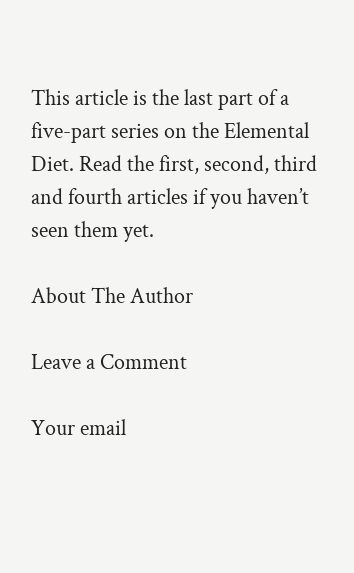This article is the last part of a five-part series on the Elemental Diet. Read the first, second, third and fourth articles if you haven’t seen them yet.

About The Author

Leave a Comment

Your email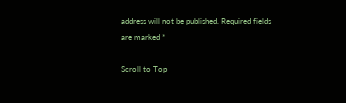address will not be published. Required fields are marked *

Scroll to Top